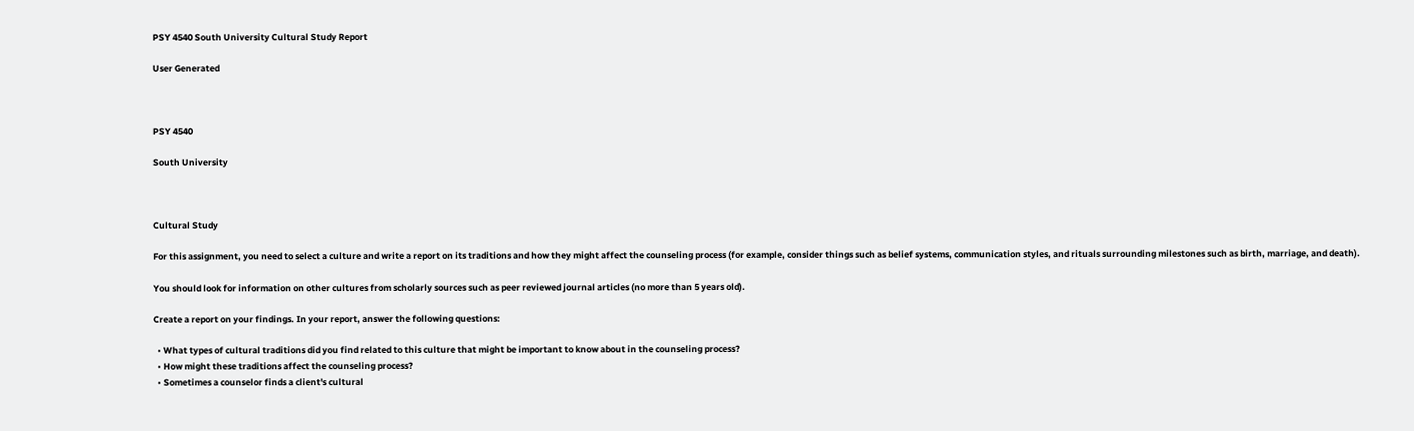PSY 4540 South University Cultural Study Report

User Generated



PSY 4540

South University



Cultural Study

For this assignment, you need to select a culture and write a report on its traditions and how they might affect the counseling process (for example, consider things such as belief systems, communication styles, and rituals surrounding milestones such as birth, marriage, and death).

You should look for information on other cultures from scholarly sources such as peer reviewed journal articles (no more than 5 years old).

Create a report on your findings. In your report, answer the following questions:

  • What types of cultural traditions did you find related to this culture that might be important to know about in the counseling process?
  • How might these traditions affect the counseling process?
  • Sometimes a counselor finds a client's cultural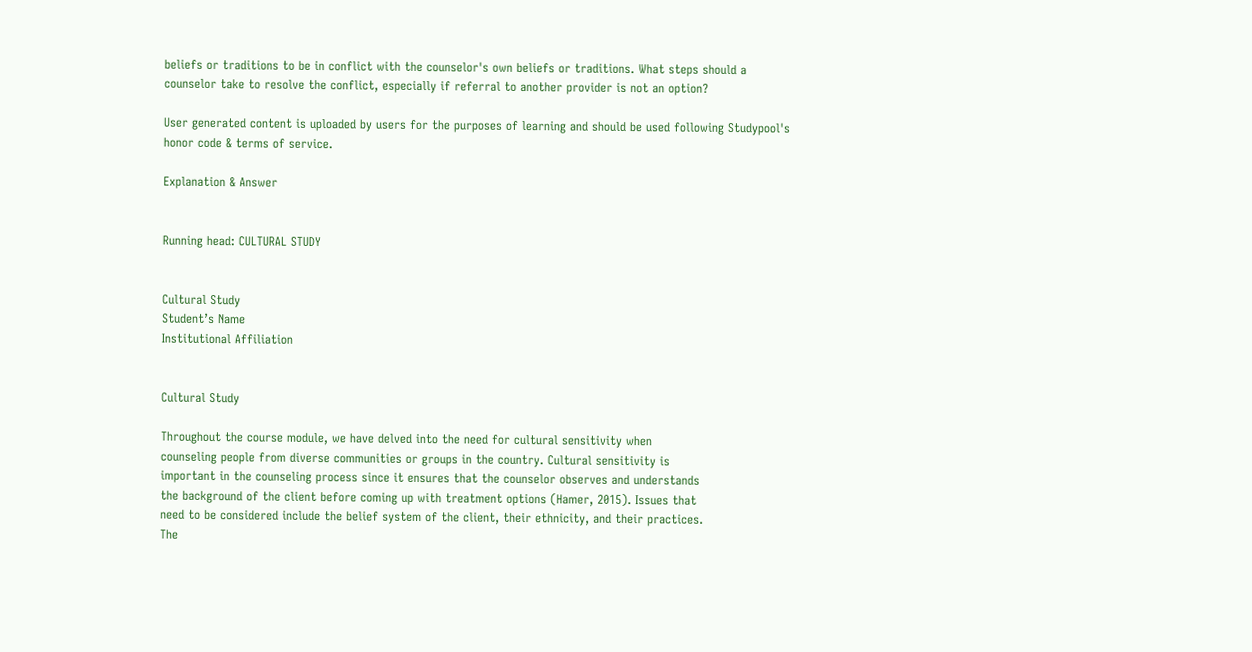beliefs or traditions to be in conflict with the counselor's own beliefs or traditions. What steps should a counselor take to resolve the conflict, especially if referral to another provider is not an option?

User generated content is uploaded by users for the purposes of learning and should be used following Studypool's honor code & terms of service.

Explanation & Answer


Running head: CULTURAL STUDY


Cultural Study
Student’s Name
Institutional Affiliation


Cultural Study

Throughout the course module, we have delved into the need for cultural sensitivity when
counseling people from diverse communities or groups in the country. Cultural sensitivity is
important in the counseling process since it ensures that the counselor observes and understands
the background of the client before coming up with treatment options (Hamer, 2015). Issues that
need to be considered include the belief system of the client, their ethnicity, and their practices.
The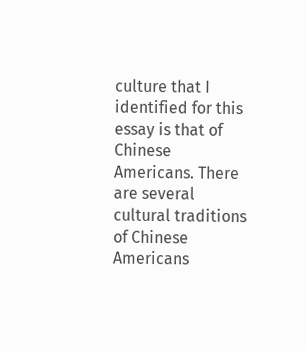culture that I identified for this essay is that of Chinese Americans. There are several
cultural traditions of Chinese Americans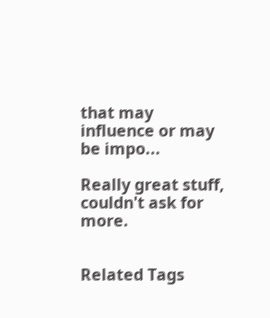that may influence or may be impo...

Really great stuff, couldn't ask for more.


Related Tags